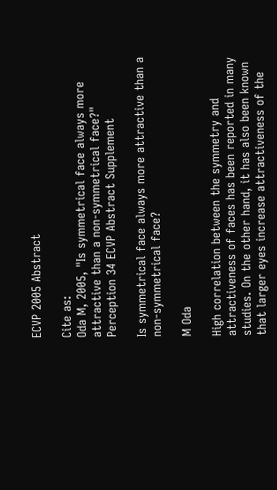ECVP 2005 Abstract

Cite as:
Oda M, 2005, "Is symmetrical face always more attractive than a non-symmetrical face?" Perception 34 ECVP Abstract Supplement

Is symmetrical face always more attractive than a non-symmetrical face?

M Oda

High correlation between the symmetry and attractiveness of faces has been reported in many studies. On the other hand, it has also been known that larger eyes increase attractiveness of the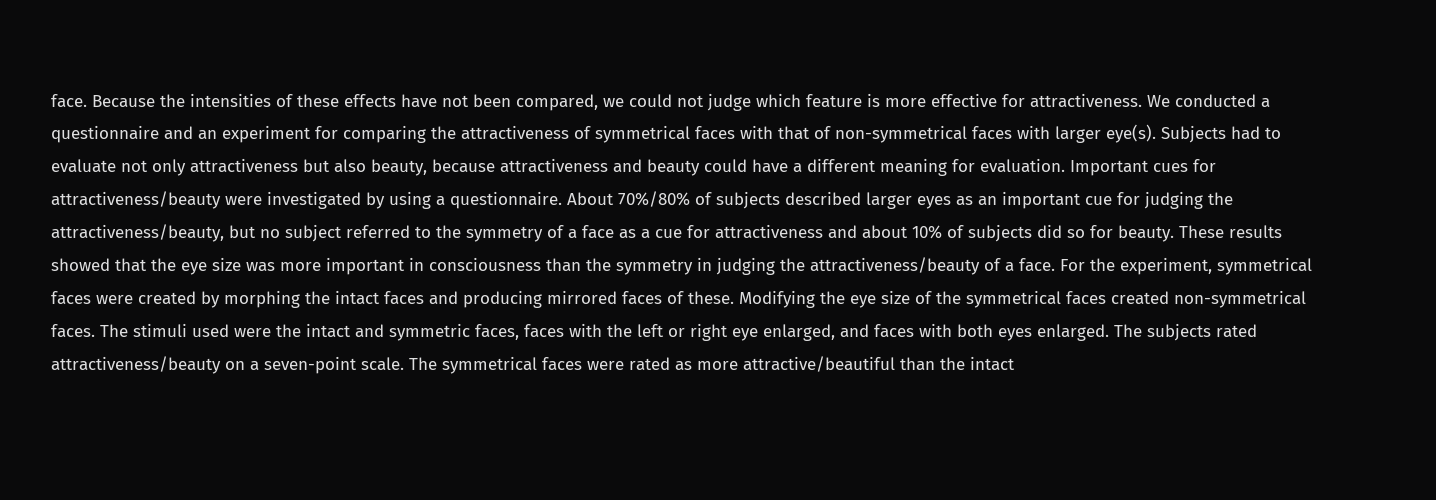face. Because the intensities of these effects have not been compared, we could not judge which feature is more effective for attractiveness. We conducted a questionnaire and an experiment for comparing the attractiveness of symmetrical faces with that of non-symmetrical faces with larger eye(s). Subjects had to evaluate not only attractiveness but also beauty, because attractiveness and beauty could have a different meaning for evaluation. Important cues for attractiveness/beauty were investigated by using a questionnaire. About 70%/80% of subjects described larger eyes as an important cue for judging the attractiveness/beauty, but no subject referred to the symmetry of a face as a cue for attractiveness and about 10% of subjects did so for beauty. These results showed that the eye size was more important in consciousness than the symmetry in judging the attractiveness/beauty of a face. For the experiment, symmetrical faces were created by morphing the intact faces and producing mirrored faces of these. Modifying the eye size of the symmetrical faces created non-symmetrical faces. The stimuli used were the intact and symmetric faces, faces with the left or right eye enlarged, and faces with both eyes enlarged. The subjects rated attractiveness/beauty on a seven-point scale. The symmetrical faces were rated as more attractive/beautiful than the intact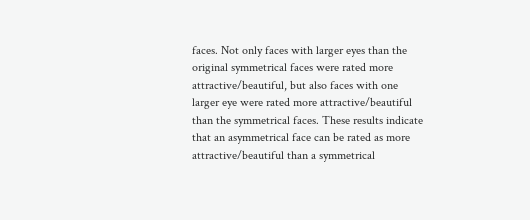faces. Not only faces with larger eyes than the original symmetrical faces were rated more attractive/beautiful, but also faces with one larger eye were rated more attractive/beautiful than the symmetrical faces. These results indicate that an asymmetrical face can be rated as more attractive/beautiful than a symmetrical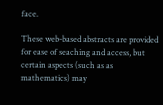face.

These web-based abstracts are provided for ease of seaching and access, but certain aspects (such as as mathematics) may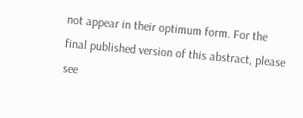not appear in their optimum form. For the final published version of this abstract, please see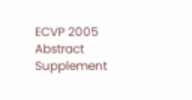ECVP 2005 Abstract Supplement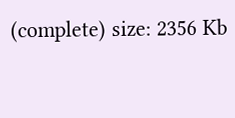(complete) size: 2356 Kb